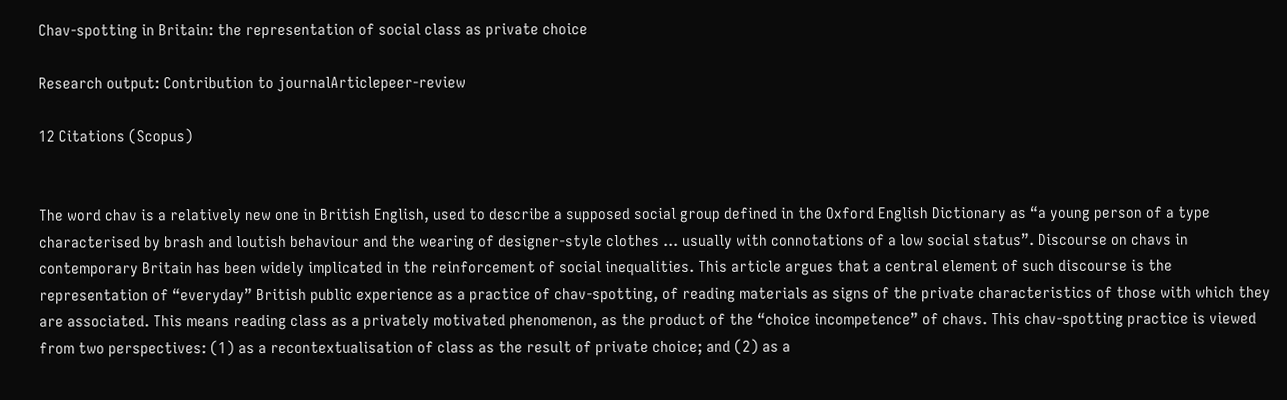Chav-spotting in Britain: the representation of social class as private choice

Research output: Contribution to journalArticlepeer-review

12 Citations (Scopus)


The word chav is a relatively new one in British English, used to describe a supposed social group defined in the Oxford English Dictionary as “a young person of a type characterised by brash and loutish behaviour and the wearing of designer-style clothes … usually with connotations of a low social status”. Discourse on chavs in contemporary Britain has been widely implicated in the reinforcement of social inequalities. This article argues that a central element of such discourse is the representation of “everyday” British public experience as a practice of chav-spotting, of reading materials as signs of the private characteristics of those with which they are associated. This means reading class as a privately motivated phenomenon, as the product of the “choice incompetence” of chavs. This chav-spotting practice is viewed from two perspectives: (1) as a recontextualisation of class as the result of private choice; and (2) as a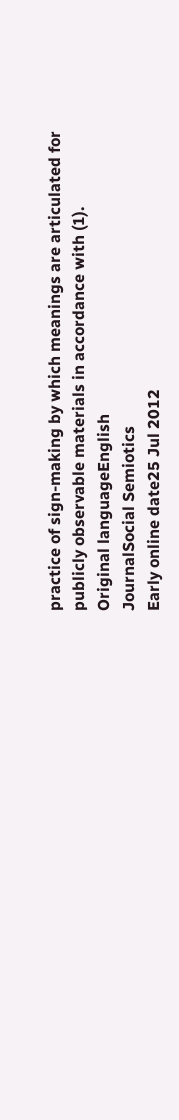practice of sign-making by which meanings are articulated for publicly observable materials in accordance with (1).
Original languageEnglish
JournalSocial Semiotics
Early online date25 Jul 2012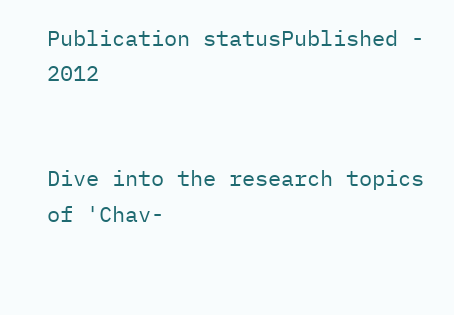Publication statusPublished - 2012


Dive into the research topics of 'Chav-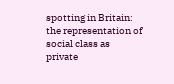spotting in Britain: the representation of social class as private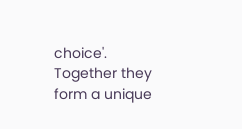choice'. Together they form a unique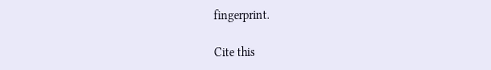fingerprint.

Cite this